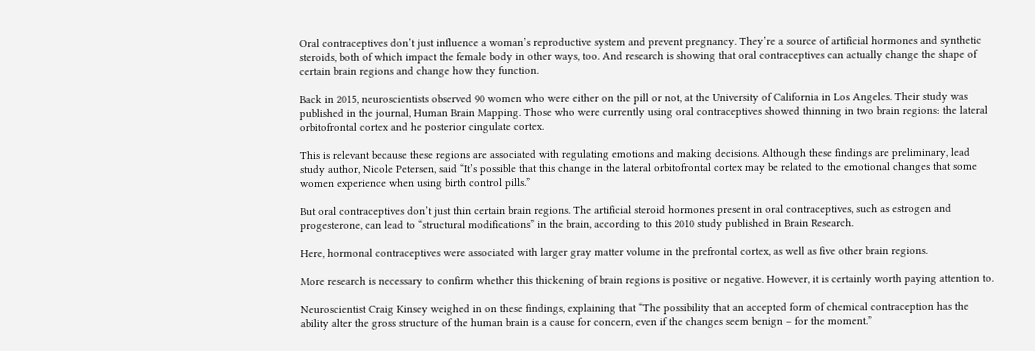Oral contraceptives don’t just influence a woman’s reproductive system and prevent pregnancy. They’re a source of artificial hormones and synthetic steroids, both of which impact the female body in other ways, too. And research is showing that oral contraceptives can actually change the shape of certain brain regions and change how they function.

Back in 2015, neuroscientists observed 90 women who were either on the pill or not, at the University of California in Los Angeles. Their study was published in the journal, Human Brain Mapping. Those who were currently using oral contraceptives showed thinning in two brain regions: the lateral orbitofrontal cortex and he posterior cingulate cortex.

This is relevant because these regions are associated with regulating emotions and making decisions. Although these findings are preliminary, lead study author, Nicole Petersen, said “It’s possible that this change in the lateral orbitofrontal cortex may be related to the emotional changes that some women experience when using birth control pills.”

But oral contraceptives don’t just thin certain brain regions. The artificial steroid hormones present in oral contraceptives, such as estrogen and progesterone, can lead to “structural modifications” in the brain, according to this 2010 study published in Brain Research.

Here, hormonal contraceptives were associated with larger gray matter volume in the prefrontal cortex, as well as five other brain regions.

More research is necessary to confirm whether this thickening of brain regions is positive or negative. However, it is certainly worth paying attention to.

Neuroscientist Craig Kinsey weighed in on these findings, explaining that “The possibility that an accepted form of chemical contraception has the ability alter the gross structure of the human brain is a cause for concern, even if the changes seem benign – for the moment.”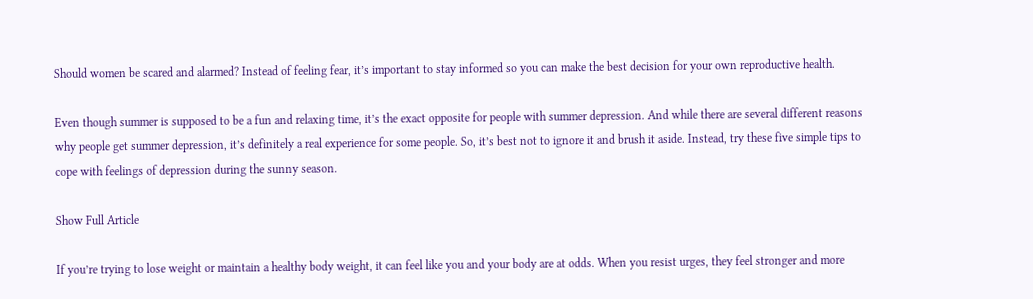Should women be scared and alarmed? Instead of feeling fear, it’s important to stay informed so you can make the best decision for your own reproductive health.

Even though summer is supposed to be a fun and relaxing time, it’s the exact opposite for people with summer depression. And while there are several different reasons why people get summer depression, it’s definitely a real experience for some people. So, it’s best not to ignore it and brush it aside. Instead, try these five simple tips to cope with feelings of depression during the sunny season.

Show Full Article

If you’re trying to lose weight or maintain a healthy body weight, it can feel like you and your body are at odds. When you resist urges, they feel stronger and more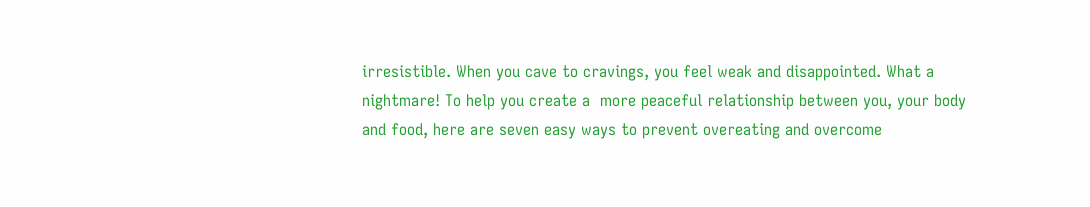irresistible. When you cave to cravings, you feel weak and disappointed. What a nightmare! To help you create a  more peaceful relationship between you, your body and food, here are seven easy ways to prevent overeating and overcome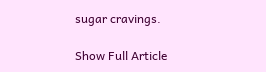sugar cravings.

Show Full Article